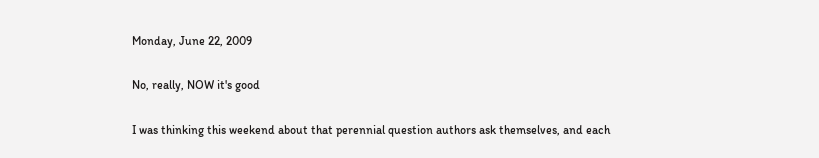Monday, June 22, 2009

No, really, NOW it's good

I was thinking this weekend about that perennial question authors ask themselves, and each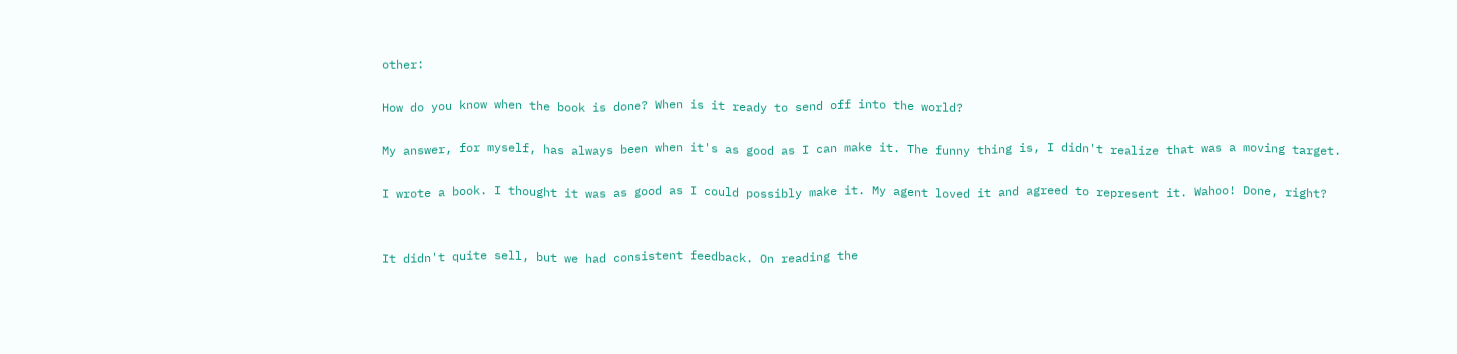other:

How do you know when the book is done? When is it ready to send off into the world?

My answer, for myself, has always been when it's as good as I can make it. The funny thing is, I didn't realize that was a moving target.

I wrote a book. I thought it was as good as I could possibly make it. My agent loved it and agreed to represent it. Wahoo! Done, right?


It didn't quite sell, but we had consistent feedback. On reading the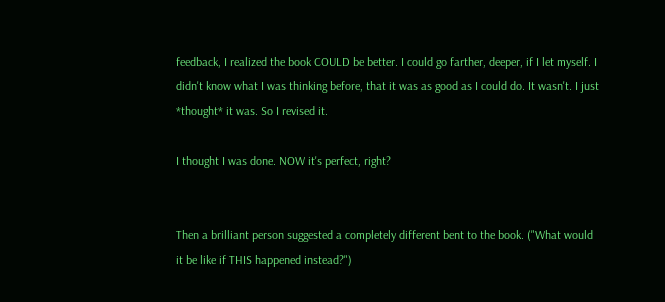feedback, I realized the book COULD be better. I could go farther, deeper, if I let myself. I didn't know what I was thinking before, that it was as good as I could do. It wasn't. I just *thought* it was. So I revised it.

I thought I was done. NOW it's perfect, right?


Then a brilliant person suggested a completely different bent to the book. ("What would it be like if THIS happened instead?")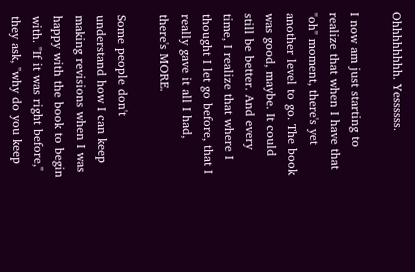Ohhhhhhhh. Yessssss.

I now am just starting to realize that when I have that "oh" moment, there's yet another level to go. The book was good, maybe. It could still be better. And every time, I realize that where I thought I let go before, that I really gave it all I had, there's MORE.

Some people don't understand how I can keep making revisions when I was happy with the book to begin with. "If it was right before," they ask, "why do you keep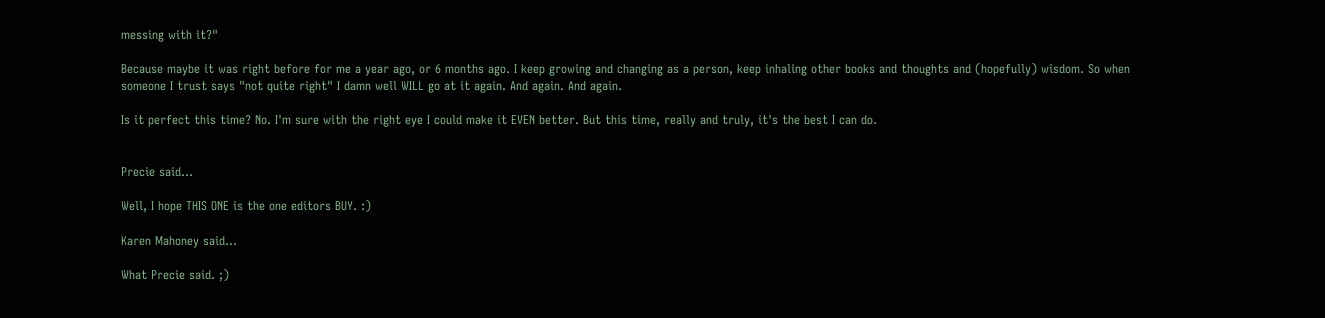messing with it?"

Because maybe it was right before for me a year ago, or 6 months ago. I keep growing and changing as a person, keep inhaling other books and thoughts and (hopefully) wisdom. So when someone I trust says "not quite right" I damn well WILL go at it again. And again. And again.

Is it perfect this time? No. I'm sure with the right eye I could make it EVEN better. But this time, really and truly, it's the best I can do.


Precie said...

Well, I hope THIS ONE is the one editors BUY. :)

Karen Mahoney said...

What Precie said. ;)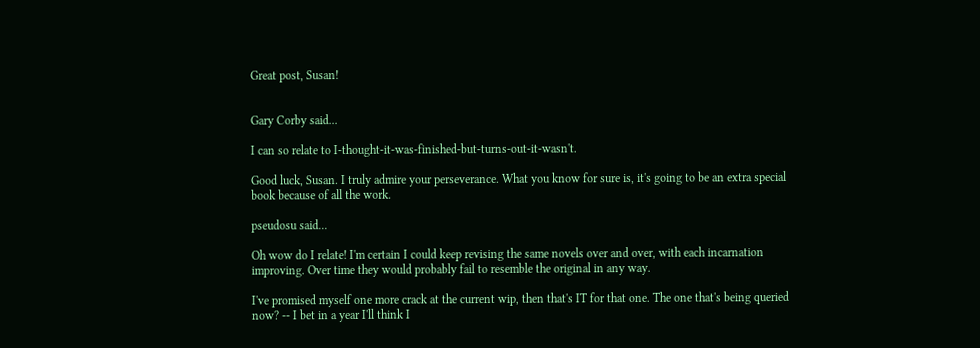Great post, Susan!


Gary Corby said...

I can so relate to I-thought-it-was-finished-but-turns-out-it-wasn't.

Good luck, Susan. I truly admire your perseverance. What you know for sure is, it's going to be an extra special book because of all the work.

pseudosu said...

Oh wow do I relate! I'm certain I could keep revising the same novels over and over, with each incarnation improving. Over time they would probably fail to resemble the original in any way.

I've promised myself one more crack at the current wip, then that's IT for that one. The one that's being queried now? -- I bet in a year I'll think I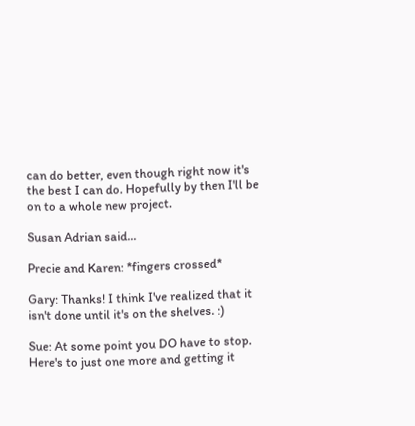can do better, even though right now it's the best I can do. Hopefully by then I'll be on to a whole new project.

Susan Adrian said...

Precie and Karen: *fingers crossed*

Gary: Thanks! I think I've realized that it isn't done until it's on the shelves. :)

Sue: At some point you DO have to stop. Here's to just one more and getting it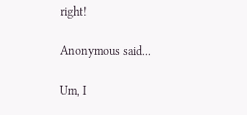right!

Anonymous said...

Um, I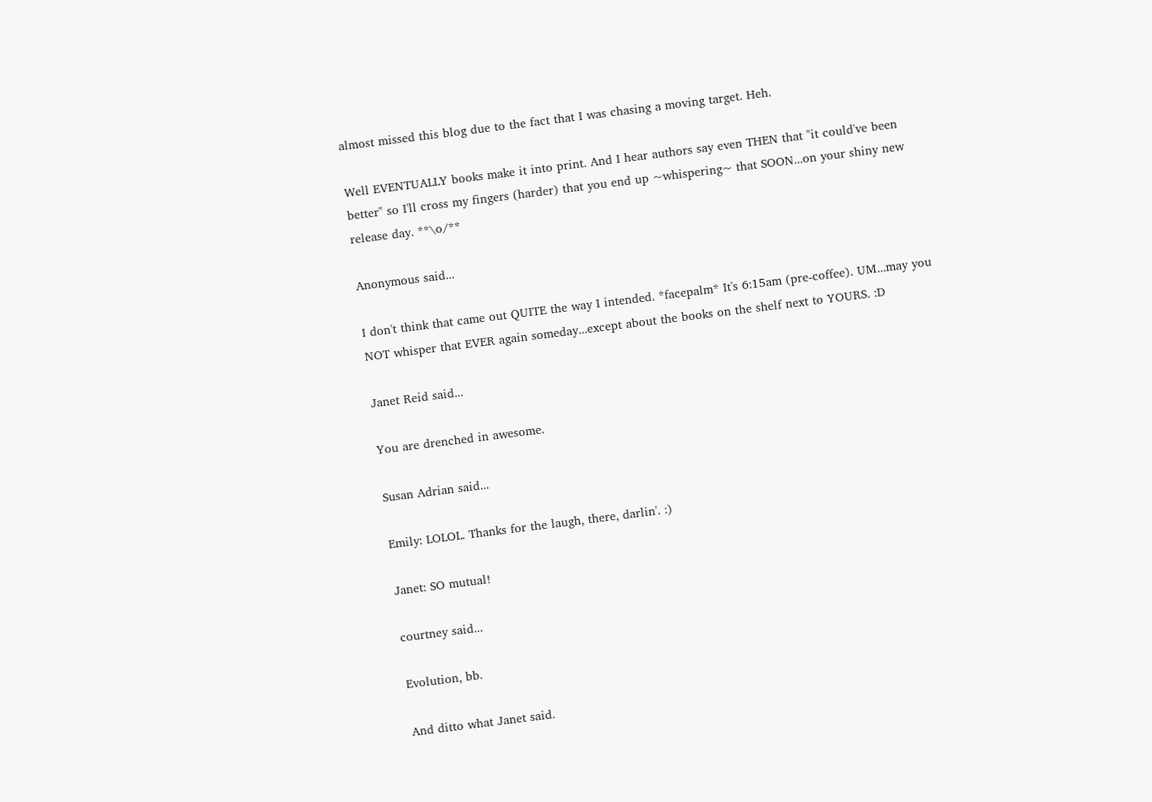almost missed this blog due to the fact that I was chasing a moving target. Heh.

Well EVENTUALLY books make it into print. And I hear authors say even THEN that "it could've been better" so I'll cross my fingers (harder) that you end up ~whispering~ that SOON...on your shiny new release day. **\o/**

Anonymous said...

I don't think that came out QUITE the way I intended. *facepalm* It's 6:15am (pre-coffee). UM...may you NOT whisper that EVER again someday...except about the books on the shelf next to YOURS. :D

Janet Reid said...

You are drenched in awesome.

Susan Adrian said...

Emily: LOLOL. Thanks for the laugh, there, darlin'. :)

Janet: SO mutual!

courtney said...

Evolution, bb.

And ditto what Janet said.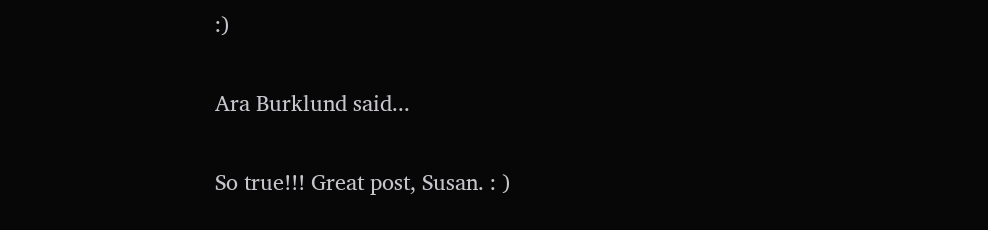:)

Ara Burklund said...

So true!!! Great post, Susan. : )